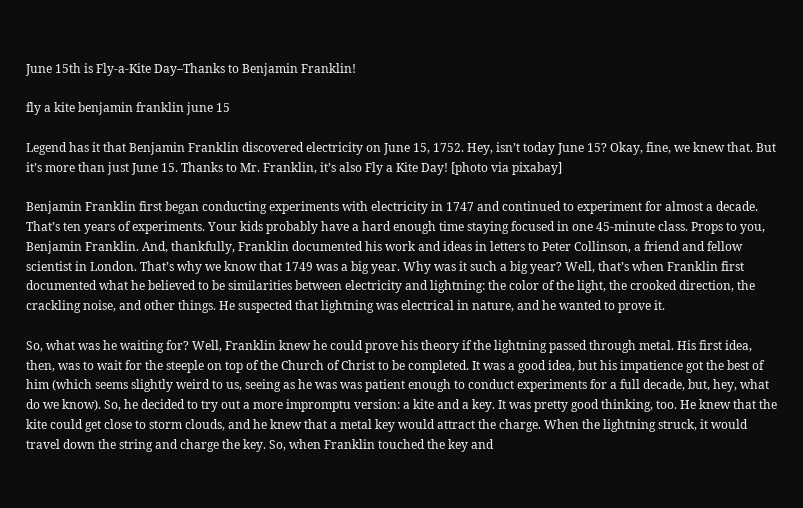June 15th is Fly-a-Kite Day–Thanks to Benjamin Franklin!

fly a kite benjamin franklin june 15

Legend has it that Benjamin Franklin discovered electricity on June 15, 1752. Hey, isn’t today June 15? Okay, fine, we knew that. But it’s more than just June 15. Thanks to Mr. Franklin, it’s also Fly a Kite Day! [photo via pixabay]

Benjamin Franklin first began conducting experiments with electricity in 1747 and continued to experiment for almost a decade. That’s ten years of experiments. Your kids probably have a hard enough time staying focused in one 45-minute class. Props to you, Benjamin Franklin. And, thankfully, Franklin documented his work and ideas in letters to Peter Collinson, a friend and fellow scientist in London. That’s why we know that 1749 was a big year. Why was it such a big year? Well, that’s when Franklin first documented what he believed to be similarities between electricity and lightning: the color of the light, the crooked direction, the crackling noise, and other things. He suspected that lightning was electrical in nature, and he wanted to prove it.

So, what was he waiting for? Well, Franklin knew he could prove his theory if the lightning passed through metal. His first idea, then, was to wait for the steeple on top of the Church of Christ to be completed. It was a good idea, but his impatience got the best of him (which seems slightly weird to us, seeing as he was was patient enough to conduct experiments for a full decade, but, hey, what do we know). So, he decided to try out a more impromptu version: a kite and a key. It was pretty good thinking, too. He knew that the kite could get close to storm clouds, and he knew that a metal key would attract the charge. When the lightning struck, it would travel down the string and charge the key. So, when Franklin touched the key and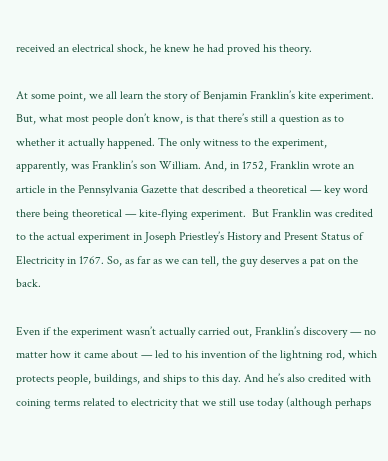received an electrical shock, he knew he had proved his theory.

At some point, we all learn the story of Benjamin Franklin’s kite experiment. But, what most people don’t know, is that there’s still a question as to whether it actually happened. The only witness to the experiment, apparently, was Franklin’s son William. And, in 1752, Franklin wrote an article in the Pennsylvania Gazette that described a theoretical — key word there being theoretical — kite-flying experiment.  But Franklin was credited to the actual experiment in Joseph Priestley’s History and Present Status of Electricity in 1767. So, as far as we can tell, the guy deserves a pat on the back.

Even if the experiment wasn’t actually carried out, Franklin’s discovery — no matter how it came about — led to his invention of the lightning rod, which protects people, buildings, and ships to this day. And he’s also credited with coining terms related to electricity that we still use today (although perhaps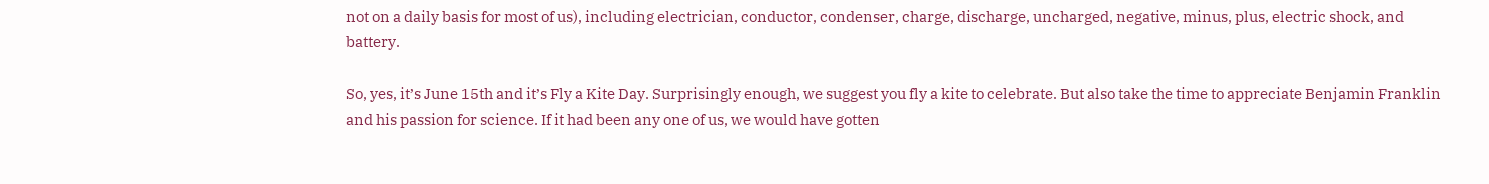not on a daily basis for most of us), including electrician, conductor, condenser, charge, discharge, uncharged, negative, minus, plus, electric shock, and battery.

So, yes, it’s June 15th and it’s Fly a Kite Day. Surprisingly enough, we suggest you fly a kite to celebrate. But also take the time to appreciate Benjamin Franklin and his passion for science. If it had been any one of us, we would have gotten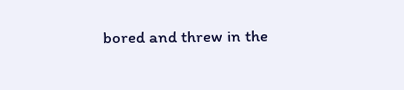bored and threw in the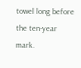towel long before the ten-year mark.